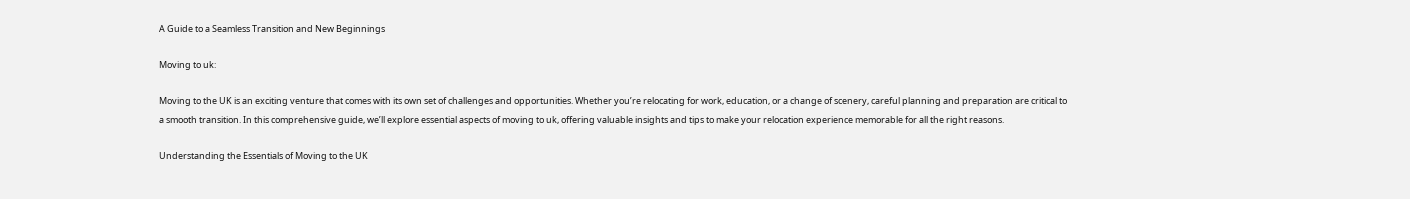A Guide to a Seamless Transition and New Beginnings

Moving to uk:

Moving to the UK is an exciting venture that comes with its own set of challenges and opportunities. Whether you’re relocating for work, education, or a change of scenery, careful planning and preparation are critical to a smooth transition. In this comprehensive guide, we’ll explore essential aspects of moving to uk, offering valuable insights and tips to make your relocation experience memorable for all the right reasons.

Understanding the Essentials of Moving to the UK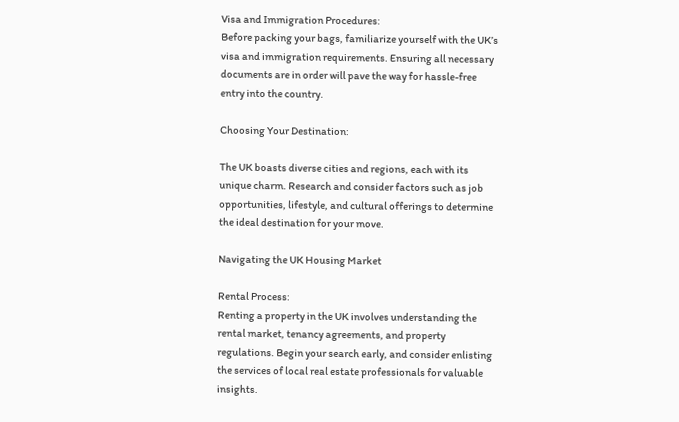Visa and Immigration Procedures:
Before packing your bags, familiarize yourself with the UK’s visa and immigration requirements. Ensuring all necessary documents are in order will pave the way for hassle-free entry into the country.

Choosing Your Destination:

The UK boasts diverse cities and regions, each with its unique charm. Research and consider factors such as job opportunities, lifestyle, and cultural offerings to determine the ideal destination for your move.

Navigating the UK Housing Market

Rental Process:
Renting a property in the UK involves understanding the rental market, tenancy agreements, and property regulations. Begin your search early, and consider enlisting the services of local real estate professionals for valuable insights.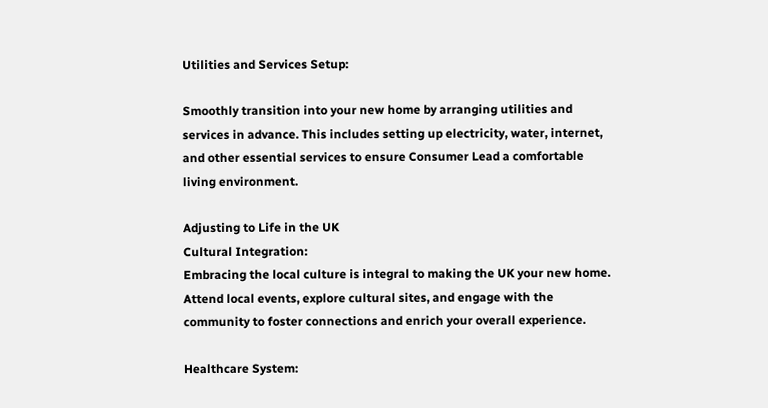Utilities and Services Setup:

Smoothly transition into your new home by arranging utilities and services in advance. This includes setting up electricity, water, internet, and other essential services to ensure Consumer Lead a comfortable living environment.

Adjusting to Life in the UK
Cultural Integration:
Embracing the local culture is integral to making the UK your new home. Attend local events, explore cultural sites, and engage with the community to foster connections and enrich your overall experience.

Healthcare System: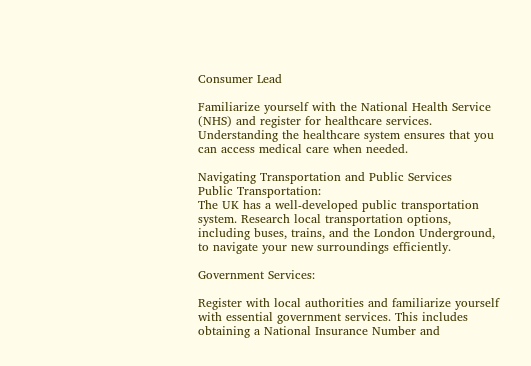Consumer Lead

Familiarize yourself with the National Health Service (NHS) and register for healthcare services. Understanding the healthcare system ensures that you can access medical care when needed.

Navigating Transportation and Public Services
Public Transportation:
The UK has a well-developed public transportation system. Research local transportation options, including buses, trains, and the London Underground, to navigate your new surroundings efficiently.

Government Services:

Register with local authorities and familiarize yourself with essential government services. This includes obtaining a National Insurance Number and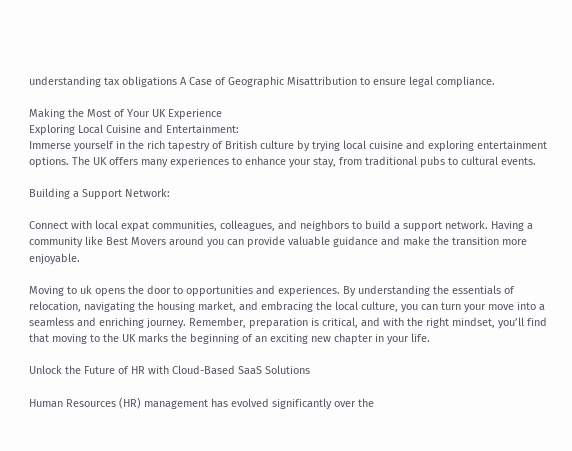understanding tax obligations A Case of Geographic Misattribution to ensure legal compliance.

Making the Most of Your UK Experience
Exploring Local Cuisine and Entertainment:
Immerse yourself in the rich tapestry of British culture by trying local cuisine and exploring entertainment options. The UK offers many experiences to enhance your stay, from traditional pubs to cultural events.

Building a Support Network:

Connect with local expat communities, colleagues, and neighbors to build a support network. Having a community like Best Movers around you can provide valuable guidance and make the transition more enjoyable.

Moving to uk opens the door to opportunities and experiences. By understanding the essentials of relocation, navigating the housing market, and embracing the local culture, you can turn your move into a seamless and enriching journey. Remember, preparation is critical, and with the right mindset, you’ll find that moving to the UK marks the beginning of an exciting new chapter in your life.

Unlock the Future of HR with Cloud-Based SaaS Solutions

Human Resources (HR) management has evolved significantly over the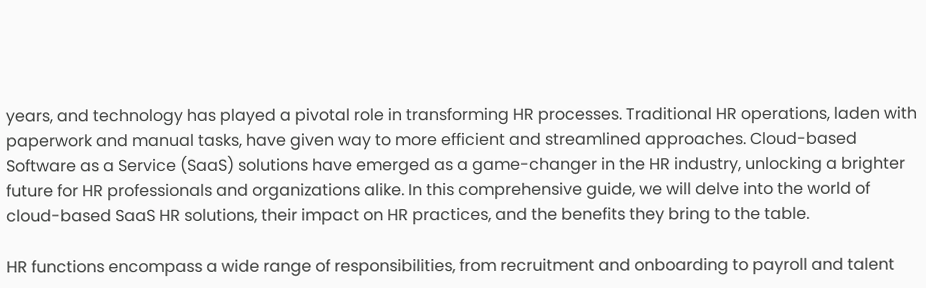years, and technology has played a pivotal role in transforming HR processes. Traditional HR operations, laden with paperwork and manual tasks, have given way to more efficient and streamlined approaches. Cloud-based Software as a Service (SaaS) solutions have emerged as a game-changer in the HR industry, unlocking a brighter future for HR professionals and organizations alike. In this comprehensive guide, we will delve into the world of cloud-based SaaS HR solutions, their impact on HR practices, and the benefits they bring to the table.

HR functions encompass a wide range of responsibilities, from recruitment and onboarding to payroll and talent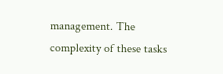management. The complexity of these tasks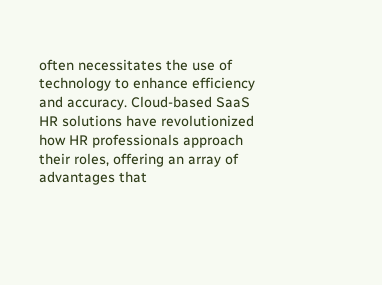often necessitates the use of technology to enhance efficiency and accuracy. Cloud-based SaaS HR solutions have revolutionized how HR professionals approach their roles, offering an array of advantages that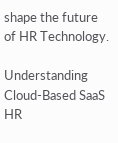shape the future of HR Technology.

Understanding Cloud-Based SaaS HR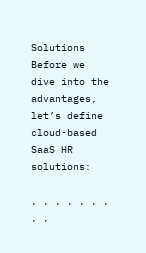Solutions
Before we dive into the advantages, let’s define cloud-based SaaS HR solutions:

, , , , , , , , ,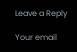Leave a Reply

Your email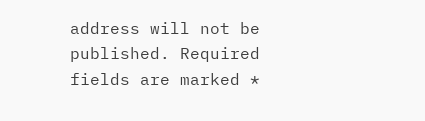address will not be published. Required fields are marked *